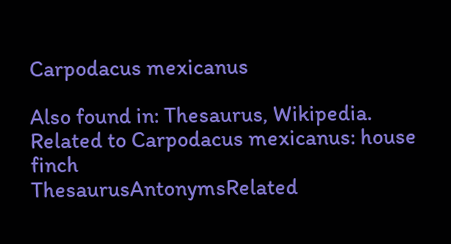Carpodacus mexicanus

Also found in: Thesaurus, Wikipedia.
Related to Carpodacus mexicanus: house finch
ThesaurusAntonymsRelated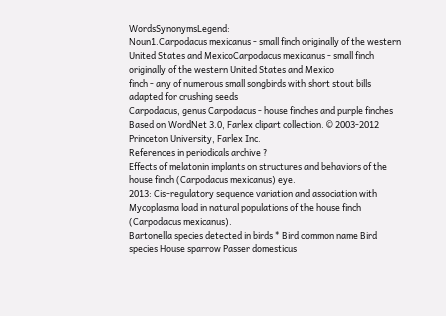WordsSynonymsLegend:
Noun1.Carpodacus mexicanus - small finch originally of the western United States and MexicoCarpodacus mexicanus - small finch originally of the western United States and Mexico
finch - any of numerous small songbirds with short stout bills adapted for crushing seeds
Carpodacus, genus Carpodacus - house finches and purple finches
Based on WordNet 3.0, Farlex clipart collection. © 2003-2012 Princeton University, Farlex Inc.
References in periodicals archive ?
Effects of melatonin implants on structures and behaviors of the house finch (Carpodacus mexicanus) eye.
2013: Cis-regulatory sequence variation and association with Mycoplasma load in natural populations of the house finch (Carpodacus mexicanus).
Bartonella species detected in birds * Bird common name Bird species House sparrow Passer domesticus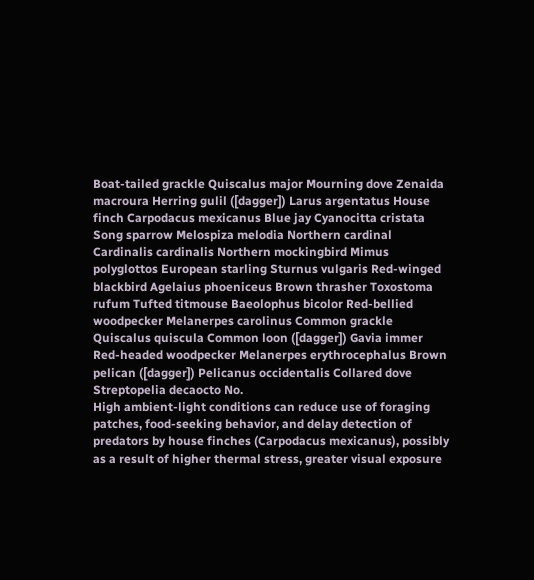Boat-tailed grackle Quiscalus major Mourning dove Zenaida macroura Herring gulil ([dagger]) Larus argentatus House finch Carpodacus mexicanus Blue jay Cyanocitta cristata Song sparrow Melospiza melodia Northern cardinal Cardinalis cardinalis Northern mockingbird Mimus polyglottos European starling Sturnus vulgaris Red-winged blackbird Agelaius phoeniceus Brown thrasher Toxostoma rufum Tufted titmouse Baeolophus bicolor Red-bellied woodpecker Melanerpes carolinus Common grackle Quiscalus quiscula Common loon ([dagger]) Gavia immer Red-headed woodpecker Melanerpes erythrocephalus Brown pelican ([dagger]) Pelicanus occidentalis Collared dove Streptopelia decaocto No.
High ambient-light conditions can reduce use of foraging patches, food-seeking behavior, and delay detection of predators by house finches (Carpodacus mexicanus), possibly as a result of higher thermal stress, greater visual exposure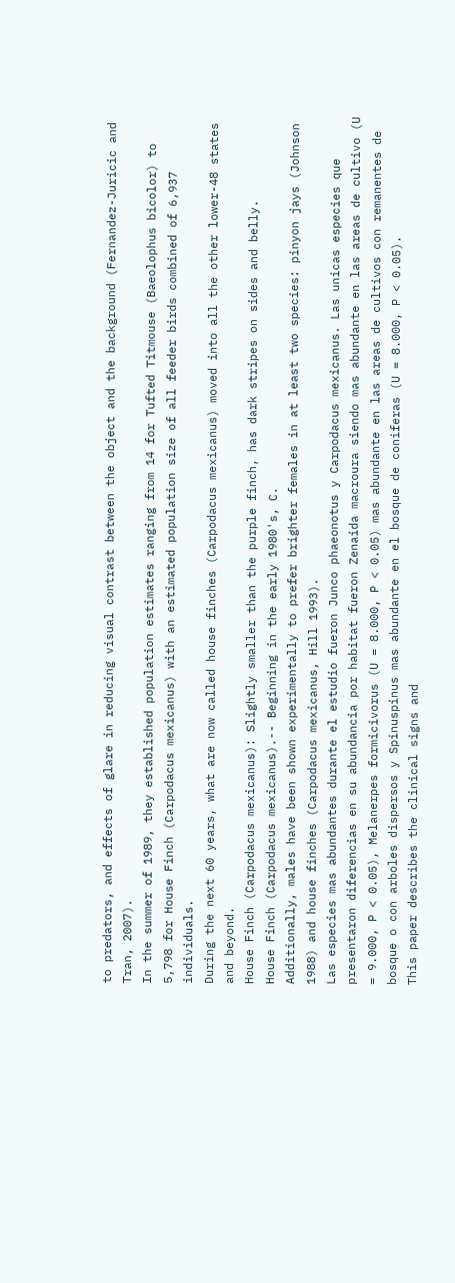to predators, and effects of glare in reducing visual contrast between the object and the background (Fernandez-Juricic and Tran, 2007).
In the summer of 1989, they established population estimates ranging from 14 for Tufted Titmouse (Baeolophus bicolor) to 5,798 for House Finch (Carpodacus mexicanus) with an estimated population size of all feeder birds combined of 6,937 individuals.
During the next 60 years, what are now called house finches (Carpodacus mexicanus) moved into all the other lower-48 states and beyond.
House Finch (Carpodacus mexicanus): Slightly smaller than the purple finch, has dark stripes on sides and belly.
House Finch (Carpodacus mexicanus).-- Beginning in the early 1980's, C.
Additionally, males have been shown experimentally to prefer brighter females in at least two species: pinyon jays (Johnson 1988) and house finches (Carpodacus mexicanus, Hill 1993).
Las especies mas abundantes durante el estudio fueron Junco phaeonotus y Carpodacus mexicanus. Las unicas especies que presentaron diferencias en su abundancia por habitat fueron Zenaida macroura siendo mas abundante en las areas de cultivo (U = 9.000, P < 0.05), Melanerpes formicivorus (U = 8.000, P < 0.05) mas abundante en las areas de cultivos con remanentes de bosque o con arboles dispersos y Spinuspinus mas abundante en el bosque de coniferas (U = 8.000, P < 0.05).
This paper describes the clinical signs and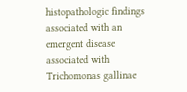histopathologic findings associated with an emergent disease associated with Trichomonas gallinae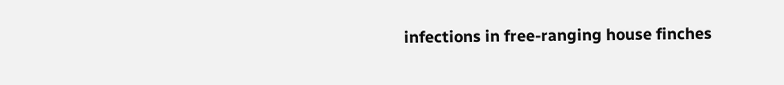infections in free-ranging house finches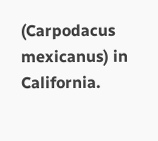(Carpodacus mexicanus) in California.